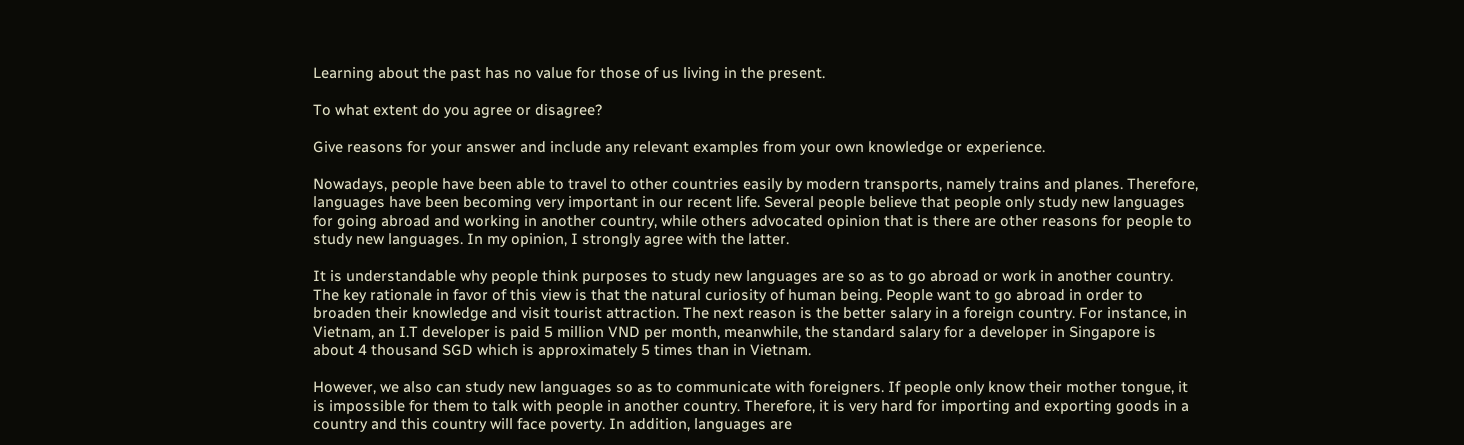Learning about the past has no value for those of us living in the present.

To what extent do you agree or disagree?

Give reasons for your answer and include any relevant examples from your own knowledge or experience.

Nowadays, people have been able to travel to other countries easily by modern transports, namely trains and planes. Therefore, languages have been becoming very important in our recent life. Several people believe that people only study new languages for going abroad and working in another country, while others advocated opinion that is there are other reasons for people to study new languages. In my opinion, I strongly agree with the latter.

It is understandable why people think purposes to study new languages are so as to go abroad or work in another country. The key rationale in favor of this view is that the natural curiosity of human being. People want to go abroad in order to broaden their knowledge and visit tourist attraction. The next reason is the better salary in a foreign country. For instance, in Vietnam, an I.T developer is paid 5 million VND per month, meanwhile, the standard salary for a developer in Singapore is about 4 thousand SGD which is approximately 5 times than in Vietnam.

However, we also can study new languages so as to communicate with foreigners. If people only know their mother tongue, it is impossible for them to talk with people in another country. Therefore, it is very hard for importing and exporting goods in a country and this country will face poverty. In addition, languages are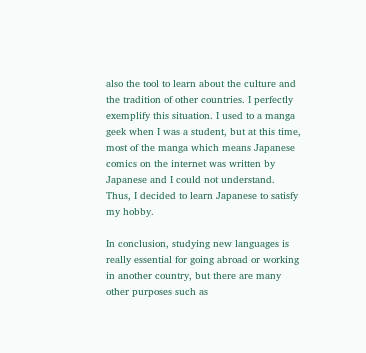also the tool to learn about the culture and the tradition of other countries. I perfectly exemplify this situation. I used to a manga geek when I was a student, but at this time, most of the manga which means Japanese comics on the internet was written by Japanese and I could not understand. Thus, I decided to learn Japanese to satisfy my hobby.

In conclusion, studying new languages is really essential for going abroad or working in another country, but there are many other purposes such as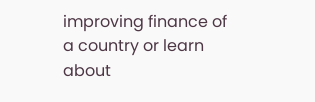improving finance of a country or learn about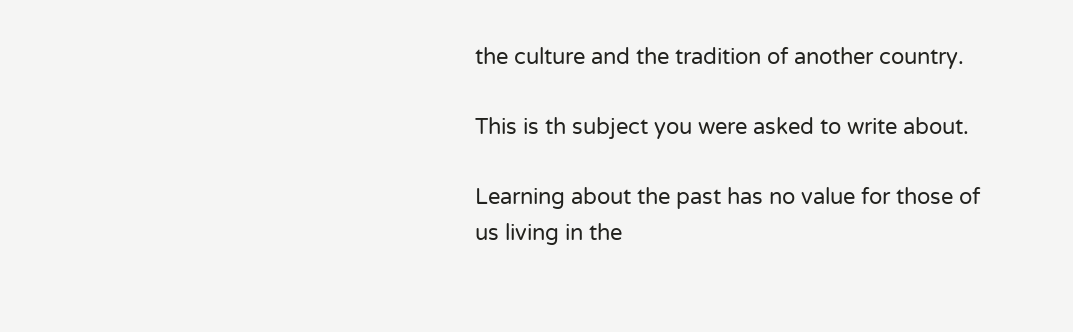the culture and the tradition of another country.

This is th subject you were asked to write about.

Learning about the past has no value for those of us living in the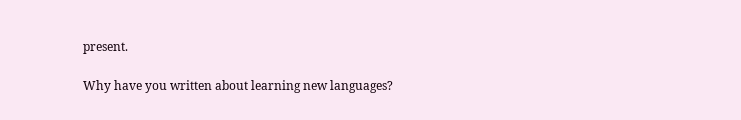present.

Why have you written about learning new languages?